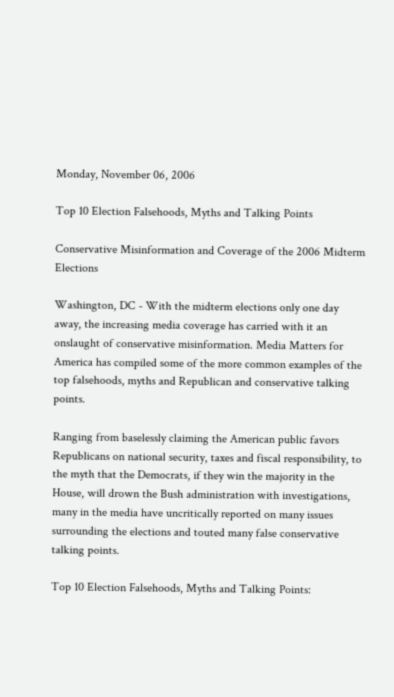Monday, November 06, 2006

Top 10 Election Falsehoods, Myths and Talking Points

Conservative Misinformation and Coverage of the 2006 Midterm Elections

Washington, DC - With the midterm elections only one day away, the increasing media coverage has carried with it an onslaught of conservative misinformation. Media Matters for America has compiled some of the more common examples of the top falsehoods, myths and Republican and conservative talking points.

Ranging from baselessly claiming the American public favors Republicans on national security, taxes and fiscal responsibility, to the myth that the Democrats, if they win the majority in the House, will drown the Bush administration with investigations, many in the media have uncritically reported on many issues surrounding the elections and touted many false conservative talking points.

Top 10 Election Falsehoods, Myths and Talking Points: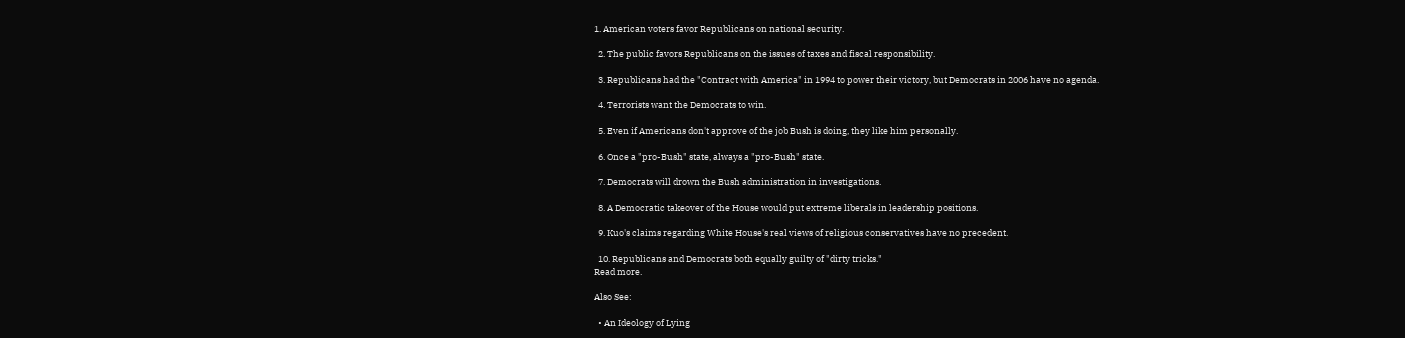1. American voters favor Republicans on national security.

  2. The public favors Republicans on the issues of taxes and fiscal responsibility.

  3. Republicans had the "Contract with America" in 1994 to power their victory, but Democrats in 2006 have no agenda.

  4. Terrorists want the Democrats to win.

  5. Even if Americans don't approve of the job Bush is doing, they like him personally.

  6. Once a "pro-Bush" state, always a "pro-Bush" state.

  7. Democrats will drown the Bush administration in investigations.

  8. A Democratic takeover of the House would put extreme liberals in leadership positions.

  9. Kuo's claims regarding White House's real views of religious conservatives have no precedent.

  10. Republicans and Democrats both equally guilty of "dirty tricks."
Read more.

Also See:

  • An Ideology of Lying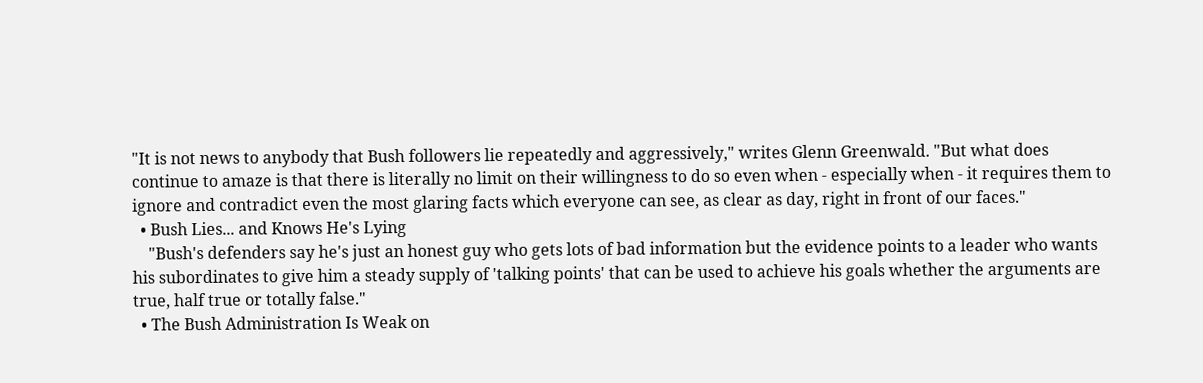"It is not news to anybody that Bush followers lie repeatedly and aggressively," writes Glenn Greenwald. "But what does continue to amaze is that there is literally no limit on their willingness to do so even when - especially when - it requires them to ignore and contradict even the most glaring facts which everyone can see, as clear as day, right in front of our faces."
  • Bush Lies... and Knows He's Lying
    "Bush's defenders say he's just an honest guy who gets lots of bad information but the evidence points to a leader who wants his subordinates to give him a steady supply of 'talking points' that can be used to achieve his goals whether the arguments are true, half true or totally false."
  • The Bush Administration Is Weak on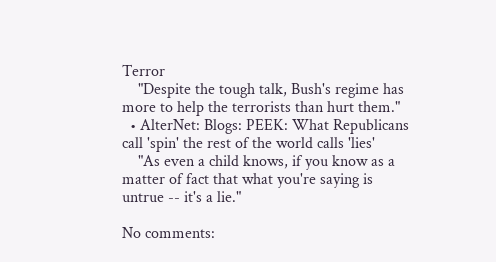Terror
    "Despite the tough talk, Bush's regime has more to help the terrorists than hurt them."
  • AlterNet: Blogs: PEEK: What Republicans call 'spin' the rest of the world calls 'lies'
    "As even a child knows, if you know as a matter of fact that what you're saying is untrue -- it's a lie."

No comments: